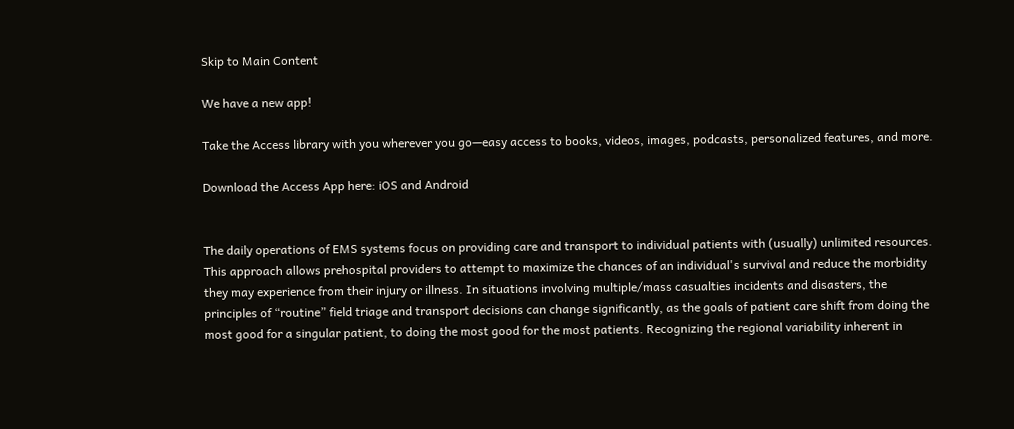Skip to Main Content

We have a new app!

Take the Access library with you wherever you go—easy access to books, videos, images, podcasts, personalized features, and more.

Download the Access App here: iOS and Android


The daily operations of EMS systems focus on providing care and transport to individual patients with (usually) unlimited resources. This approach allows prehospital providers to attempt to maximize the chances of an individual's survival and reduce the morbidity they may experience from their injury or illness. In situations involving multiple/mass casualties incidents and disasters, the principles of “routine” field triage and transport decisions can change significantly, as the goals of patient care shift from doing the most good for a singular patient, to doing the most good for the most patients. Recognizing the regional variability inherent in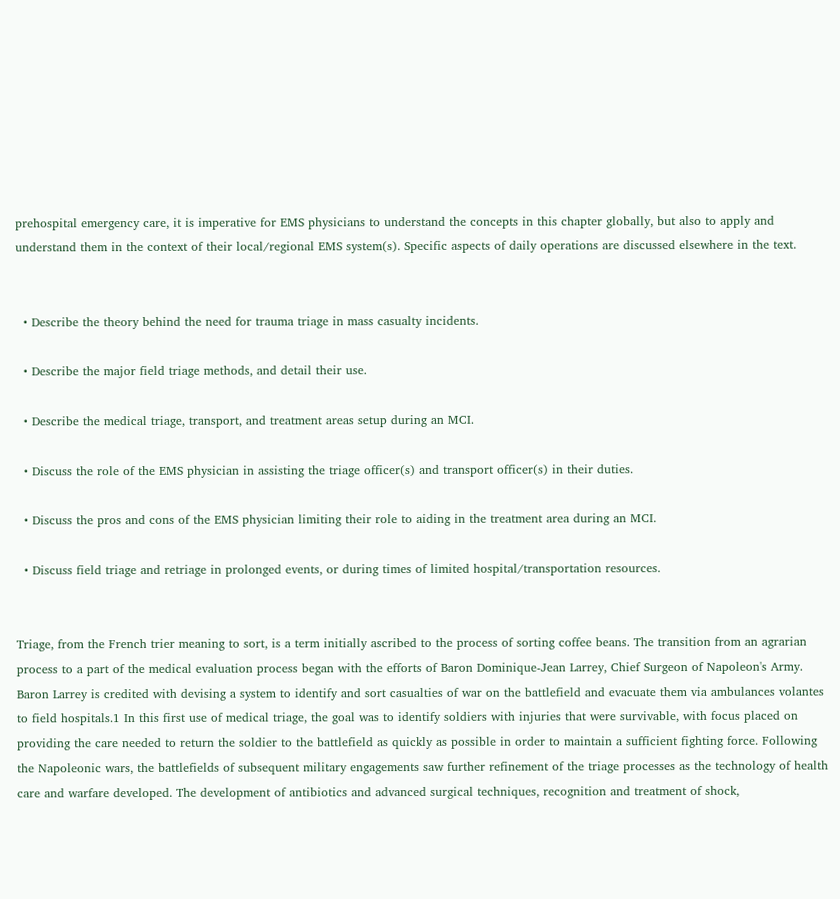prehospital emergency care, it is imperative for EMS physicians to understand the concepts in this chapter globally, but also to apply and understand them in the context of their local/regional EMS system(s). Specific aspects of daily operations are discussed elsewhere in the text.


  • Describe the theory behind the need for trauma triage in mass casualty incidents.

  • Describe the major field triage methods, and detail their use.

  • Describe the medical triage, transport, and treatment areas setup during an MCI.

  • Discuss the role of the EMS physician in assisting the triage officer(s) and transport officer(s) in their duties.

  • Discuss the pros and cons of the EMS physician limiting their role to aiding in the treatment area during an MCI.

  • Discuss field triage and retriage in prolonged events, or during times of limited hospital/transportation resources.


Triage, from the French trier meaning to sort, is a term initially ascribed to the process of sorting coffee beans. The transition from an agrarian process to a part of the medical evaluation process began with the efforts of Baron Dominique-Jean Larrey, Chief Surgeon of Napoleon's Army. Baron Larrey is credited with devising a system to identify and sort casualties of war on the battlefield and evacuate them via ambulances volantes to field hospitals.1 In this first use of medical triage, the goal was to identify soldiers with injuries that were survivable, with focus placed on providing the care needed to return the soldier to the battlefield as quickly as possible in order to maintain a sufficient fighting force. Following the Napoleonic wars, the battlefields of subsequent military engagements saw further refinement of the triage processes as the technology of health care and warfare developed. The development of antibiotics and advanced surgical techniques, recognition and treatment of shock,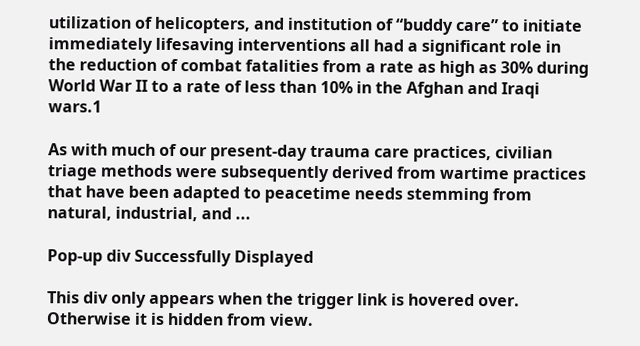utilization of helicopters, and institution of “buddy care” to initiate immediately lifesaving interventions all had a significant role in the reduction of combat fatalities from a rate as high as 30% during World War II to a rate of less than 10% in the Afghan and Iraqi wars.1

As with much of our present-day trauma care practices, civilian triage methods were subsequently derived from wartime practices that have been adapted to peacetime needs stemming from natural, industrial, and ...

Pop-up div Successfully Displayed

This div only appears when the trigger link is hovered over. Otherwise it is hidden from view.